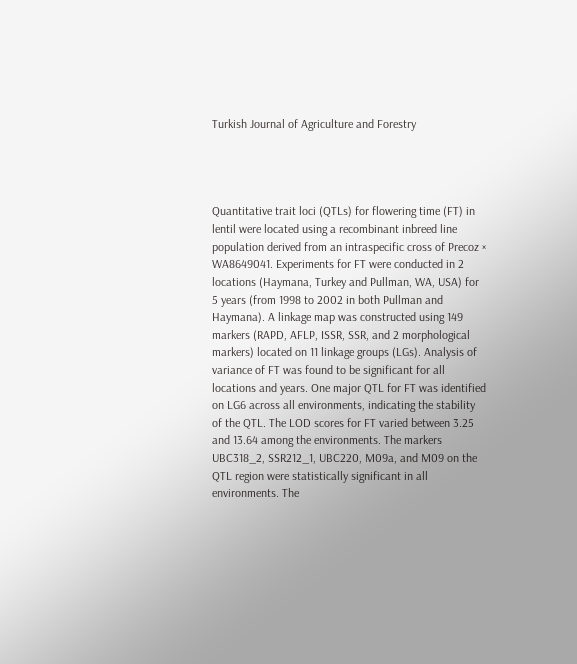Turkish Journal of Agriculture and Forestry




Quantitative trait loci (QTLs) for flowering time (FT) in lentil were located using a recombinant inbreed line population derived from an intraspecific cross of Precoz × WA8649041. Experiments for FT were conducted in 2 locations (Haymana, Turkey and Pullman, WA, USA) for 5 years (from 1998 to 2002 in both Pullman and Haymana). A linkage map was constructed using 149 markers (RAPD, AFLP, ISSR, SSR, and 2 morphological markers) located on 11 linkage groups (LGs). Analysis of variance of FT was found to be significant for all locations and years. One major QTL for FT was identified on LG6 across all environments, indicating the stability of the QTL. The LOD scores for FT varied between 3.25 and 13.64 among the environments. The markers UBC318_2, SSR212_1, UBC220, M09a, and M09 on the QTL region were statistically significant in all environments. The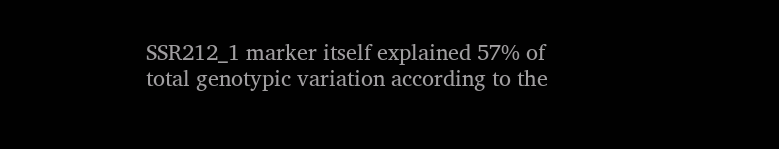SSR212_1 marker itself explained 57% of total genotypic variation according to the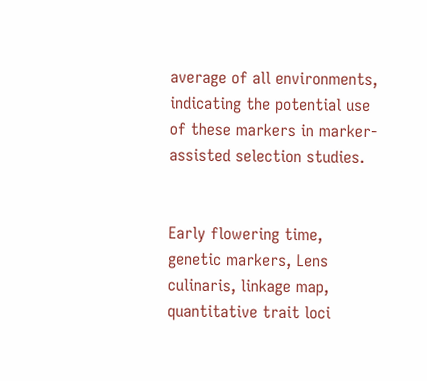average of all environments, indicating the potential use of these markers in marker-assisted selection studies.


Early flowering time, genetic markers, Lens culinaris, linkage map, quantitative trait loci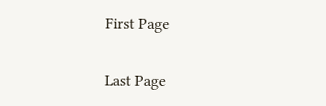First Page


Last Page